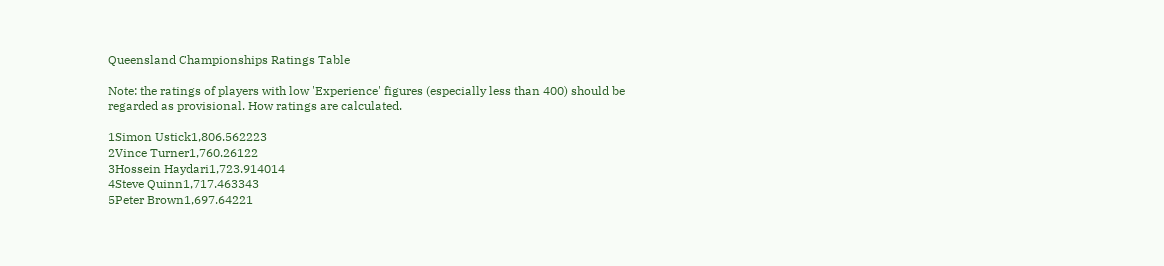Queensland Championships Ratings Table

Note: the ratings of players with low 'Experience' figures (especially less than 400) should be regarded as provisional. How ratings are calculated.

1Simon Ustick1,806.562223
2Vince Turner1,760.26122
3Hossein Haydari1,723.914014
4Steve Quinn1,717.463343
5Peter Brown1,697.64221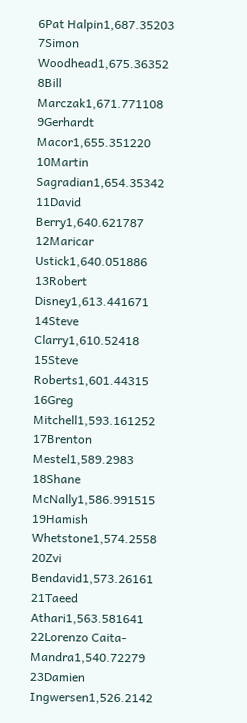6Pat Halpin1,687.35203
7Simon Woodhead1,675.36352
8Bill Marczak1,671.771108
9Gerhardt Macor1,655.351220
10Martin Sagradian1,654.35342
11David Berry1,640.621787
12Maricar Ustick1,640.051886
13Robert Disney1,613.441671
14Steve Clarry1,610.52418
15Steve Roberts1,601.44315
16Greg Mitchell1,593.161252
17Brenton Mestel1,589.2983
18Shane McNally1,586.991515
19Hamish Whetstone1,574.2558
20Zvi Bendavid1,573.26161
21Taeed Athari1,563.581641
22Lorenzo Caita-Mandra1,540.72279
23Damien Ingwersen1,526.2142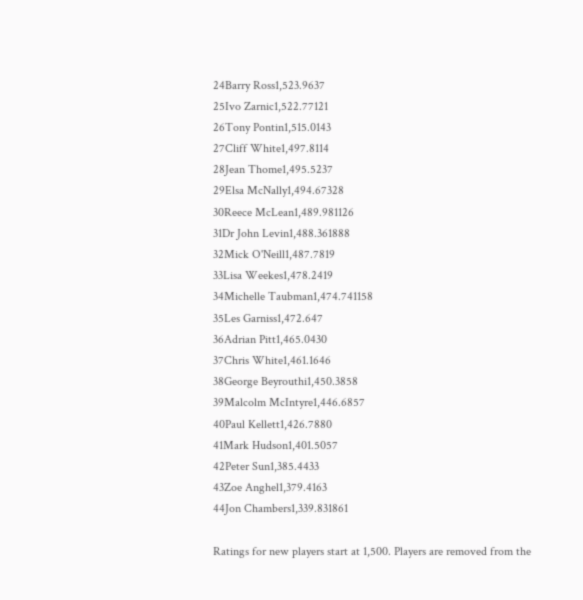24Barry Ross1,523.9637
25Ivo Zarnic1,522.77121
26Tony Pontin1,515.0143
27Cliff White1,497.8114
28Jean Thome1,495.5237
29Elsa McNally1,494.67328
30Reece McLean1,489.981126
31Dr John Levin1,488.361888
32Mick O'Neill1,487.7819
33Lisa Weekes1,478.2419
34Michelle Taubman1,474.741158
35Les Garniss1,472.647
36Adrian Pitt1,465.0430
37Chris White1,461.1646
38George Beyrouthi1,450.3858
39Malcolm McIntyre1,446.6857
40Paul Kellett1,426.7880
41Mark Hudson1,401.5057
42Peter Sun1,385.4433
43Zoe Anghel1,379.4163
44Jon Chambers1,339.831861

Ratings for new players start at 1,500. Players are removed from the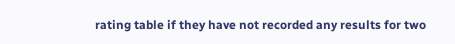rating table if they have not recorded any results for two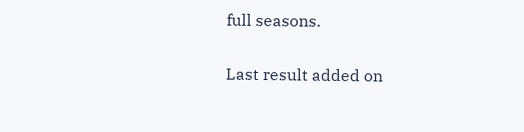full seasons.

Last result added on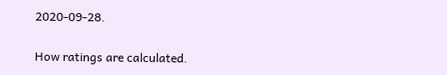2020-09-28.

How ratings are calculated.